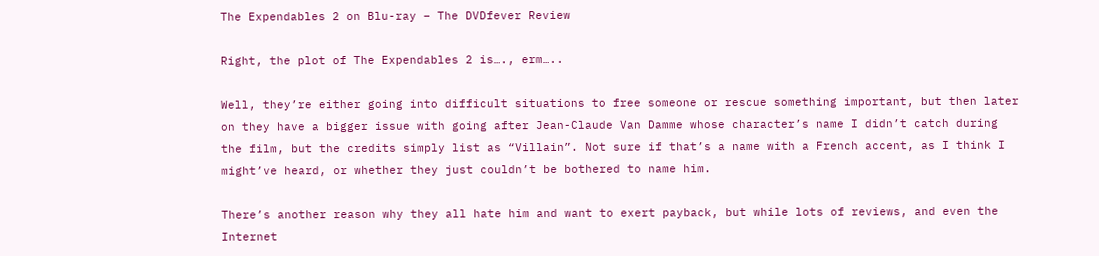The Expendables 2 on Blu-ray – The DVDfever Review

Right, the plot of The Expendables 2 is…., erm…..

Well, they’re either going into difficult situations to free someone or rescue something important, but then later on they have a bigger issue with going after Jean-Claude Van Damme whose character’s name I didn’t catch during the film, but the credits simply list as “Villain”. Not sure if that’s a name with a French accent, as I think I might’ve heard, or whether they just couldn’t be bothered to name him.

There’s another reason why they all hate him and want to exert payback, but while lots of reviews, and even the Internet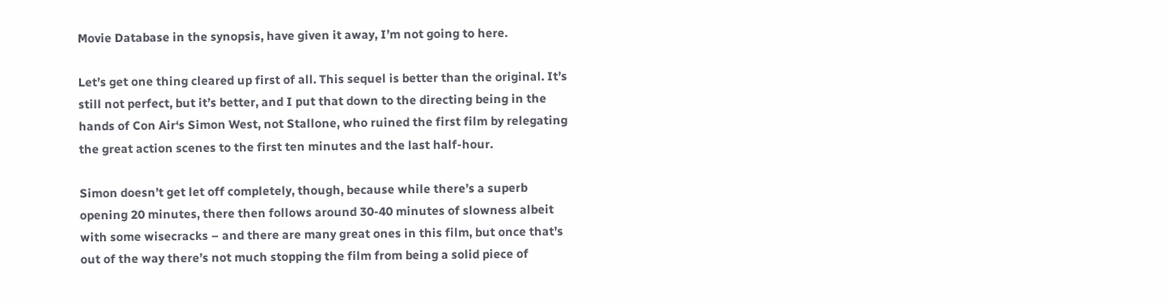Movie Database in the synopsis, have given it away, I’m not going to here.

Let’s get one thing cleared up first of all. This sequel is better than the original. It’s still not perfect, but it’s better, and I put that down to the directing being in the hands of Con Air‘s Simon West, not Stallone, who ruined the first film by relegating the great action scenes to the first ten minutes and the last half-hour.

Simon doesn’t get let off completely, though, because while there’s a superb opening 20 minutes, there then follows around 30-40 minutes of slowness albeit with some wisecracks – and there are many great ones in this film, but once that’s out of the way there’s not much stopping the film from being a solid piece of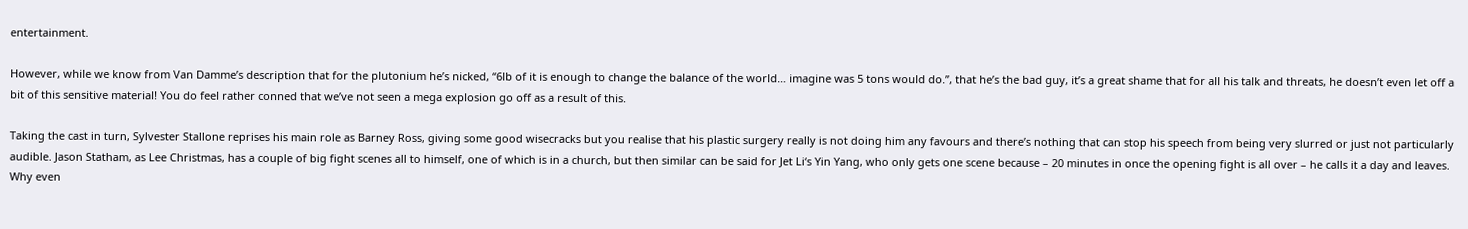entertainment.

However, while we know from Van Damme’s description that for the plutonium he’s nicked, “6lb of it is enough to change the balance of the world… imagine was 5 tons would do.”, that he’s the bad guy, it’s a great shame that for all his talk and threats, he doesn’t even let off a bit of this sensitive material! You do feel rather conned that we’ve not seen a mega explosion go off as a result of this.

Taking the cast in turn, Sylvester Stallone reprises his main role as Barney Ross, giving some good wisecracks but you realise that his plastic surgery really is not doing him any favours and there’s nothing that can stop his speech from being very slurred or just not particularly audible. Jason Statham, as Lee Christmas, has a couple of big fight scenes all to himself, one of which is in a church, but then similar can be said for Jet Li‘s Yin Yang, who only gets one scene because – 20 minutes in once the opening fight is all over – he calls it a day and leaves. Why even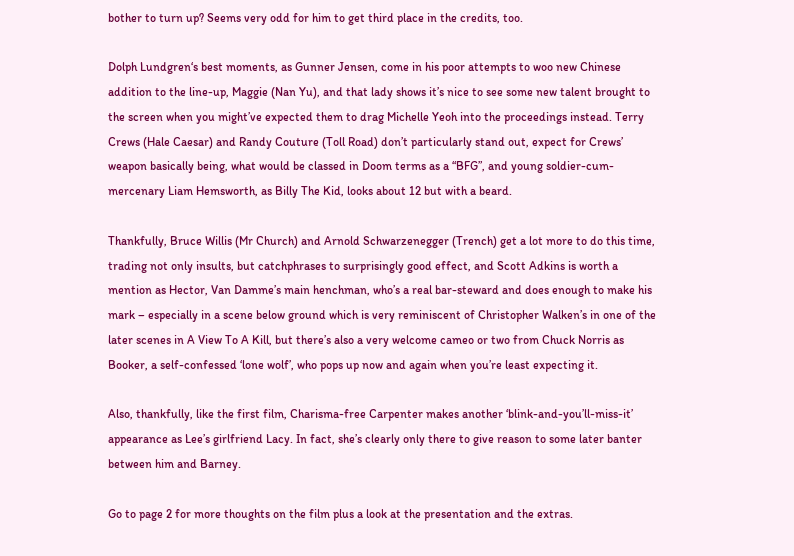bother to turn up? Seems very odd for him to get third place in the credits, too.

Dolph Lundgren‘s best moments, as Gunner Jensen, come in his poor attempts to woo new Chinese addition to the line-up, Maggie (Nan Yu), and that lady shows it’s nice to see some new talent brought to the screen when you might’ve expected them to drag Michelle Yeoh into the proceedings instead. Terry Crews (Hale Caesar) and Randy Couture (Toll Road) don’t particularly stand out, expect for Crews’ weapon basically being, what would be classed in Doom terms as a “BFG”, and young soldier-cum-mercenary Liam Hemsworth, as Billy The Kid, looks about 12 but with a beard.

Thankfully, Bruce Willis (Mr Church) and Arnold Schwarzenegger (Trench) get a lot more to do this time, trading not only insults, but catchphrases to surprisingly good effect, and Scott Adkins is worth a mention as Hector, Van Damme’s main henchman, who’s a real bar-steward and does enough to make his mark – especially in a scene below ground which is very reminiscent of Christopher Walken’s in one of the later scenes in A View To A Kill, but there’s also a very welcome cameo or two from Chuck Norris as Booker, a self-confessed ‘lone wolf’, who pops up now and again when you’re least expecting it.

Also, thankfully, like the first film, Charisma-free Carpenter makes another ‘blink-and-you’ll-miss-it’ appearance as Lee’s girlfriend Lacy. In fact, she’s clearly only there to give reason to some later banter between him and Barney.

Go to page 2 for more thoughts on the film plus a look at the presentation and the extras.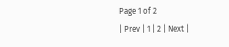Page 1 of 2
| Prev | 1 | 2 | Next |